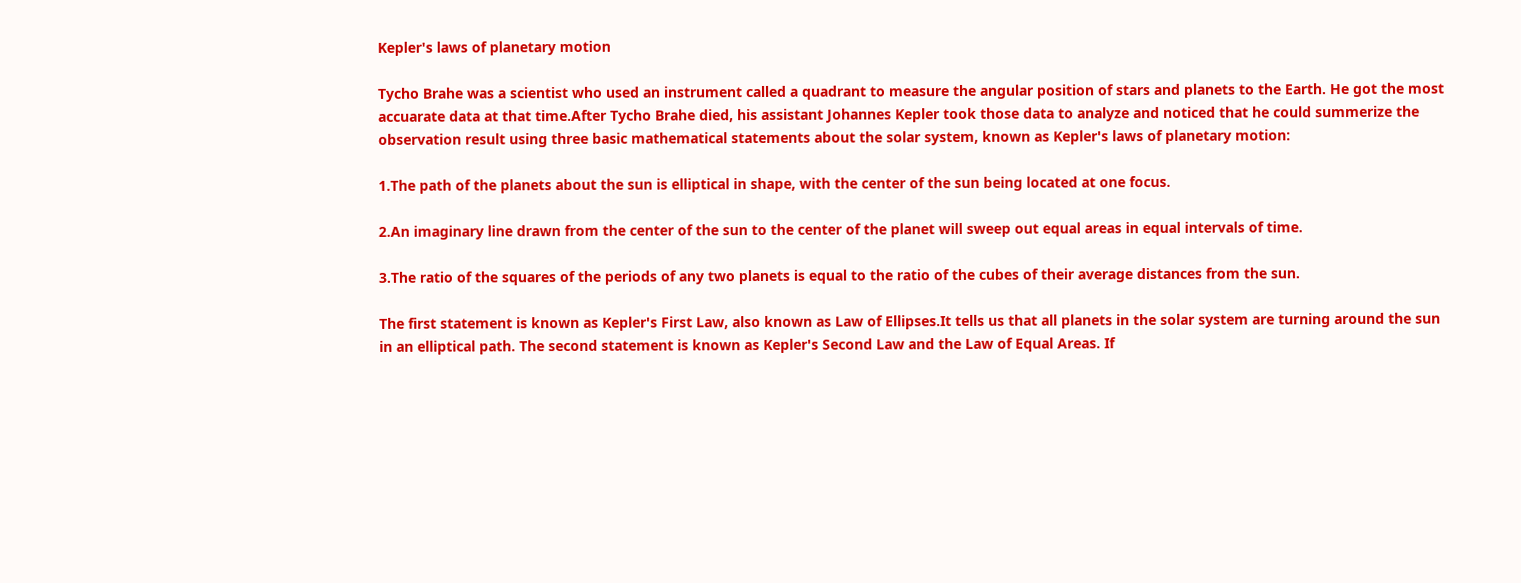Kepler's laws of planetary motion

Tycho Brahe was a scientist who used an instrument called a quadrant to measure the angular position of stars and planets to the Earth. He got the most accuarate data at that time.After Tycho Brahe died, his assistant Johannes Kepler took those data to analyze and noticed that he could summerize the observation result using three basic mathematical statements about the solar system, known as Kepler's laws of planetary motion:

1.The path of the planets about the sun is elliptical in shape, with the center of the sun being located at one focus.

2.An imaginary line drawn from the center of the sun to the center of the planet will sweep out equal areas in equal intervals of time.

3.The ratio of the squares of the periods of any two planets is equal to the ratio of the cubes of their average distances from the sun.

The first statement is known as Kepler's First Law, also known as Law of Ellipses.It tells us that all planets in the solar system are turning around the sun in an elliptical path. The second statement is known as Kepler's Second Law and the Law of Equal Areas. If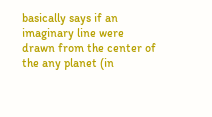basically says if an imaginary line were drawn from the center of the any planet (in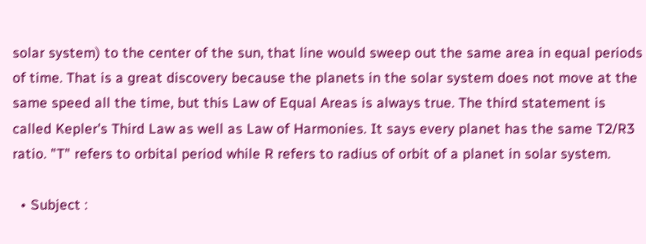solar system) to the center of the sun, that line would sweep out the same area in equal periods of time. That is a great discovery because the planets in the solar system does not move at the same speed all the time, but this Law of Equal Areas is always true. The third statement is called Kepler's Third Law as well as Law of Harmonies. It says every planet has the same T2/R3 ratio. "T" refers to orbital period while R refers to radius of orbit of a planet in solar system.

  • Subject :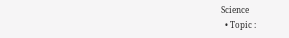Science
  • Topic :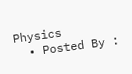Physics
  • Posted By :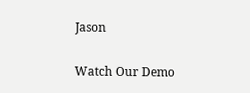Jason

Watch Our Demo